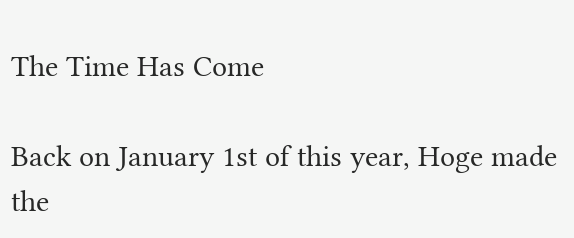The Time Has Come

Back on January 1st of this year, Hoge made the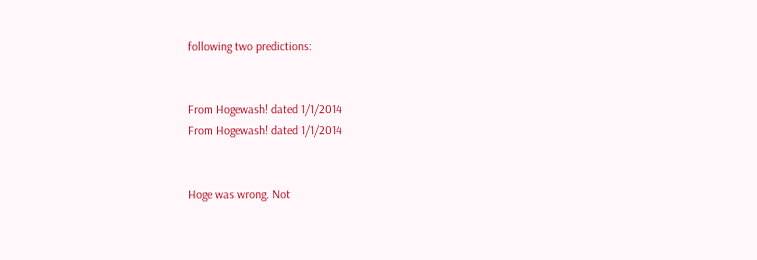following two predictions:


From Hogewash! dated 1/1/2014
From Hogewash! dated 1/1/2014


Hoge was wrong. Not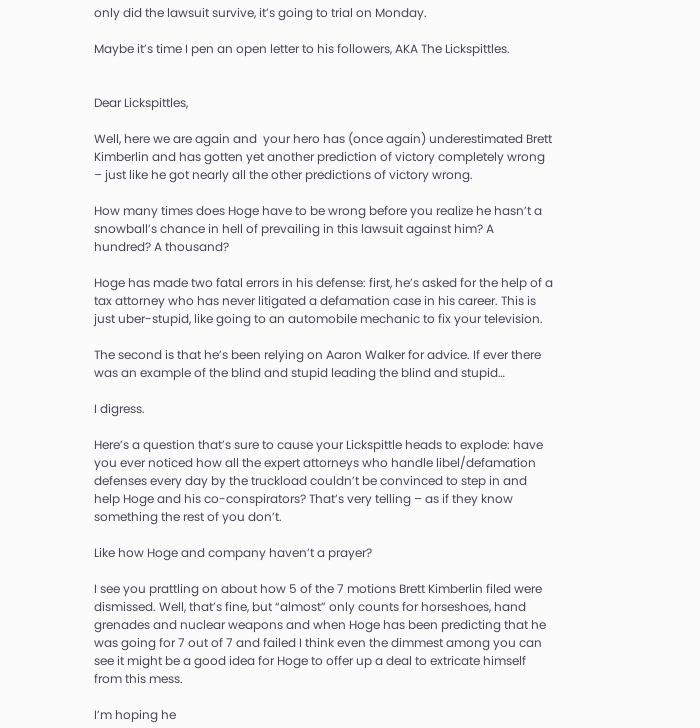only did the lawsuit survive, it’s going to trial on Monday.

Maybe it’s time I pen an open letter to his followers, AKA The Lickspittles.


Dear Lickspittles,

Well, here we are again and  your hero has (once again) underestimated Brett Kimberlin and has gotten yet another prediction of victory completely wrong – just like he got nearly all the other predictions of victory wrong.

How many times does Hoge have to be wrong before you realize he hasn’t a snowball’s chance in hell of prevailing in this lawsuit against him? A hundred? A thousand?

Hoge has made two fatal errors in his defense: first, he’s asked for the help of a tax attorney who has never litigated a defamation case in his career. This is just uber-stupid, like going to an automobile mechanic to fix your television.

The second is that he’s been relying on Aaron Walker for advice. If ever there was an example of the blind and stupid leading the blind and stupid…

I digress.

Here’s a question that’s sure to cause your Lickspittle heads to explode: have you ever noticed how all the expert attorneys who handle libel/defamation defenses every day by the truckload couldn’t be convinced to step in and help Hoge and his co-conspirators? That’s very telling – as if they know something the rest of you don’t.

Like how Hoge and company haven’t a prayer?

I see you prattling on about how 5 of the 7 motions Brett Kimberlin filed were dismissed. Well, that’s fine, but “almost” only counts for horseshoes, hand grenades and nuclear weapons and when Hoge has been predicting that he was going for 7 out of 7 and failed I think even the dimmest among you can see it might be a good idea for Hoge to offer up a deal to extricate himself from this mess.

I’m hoping he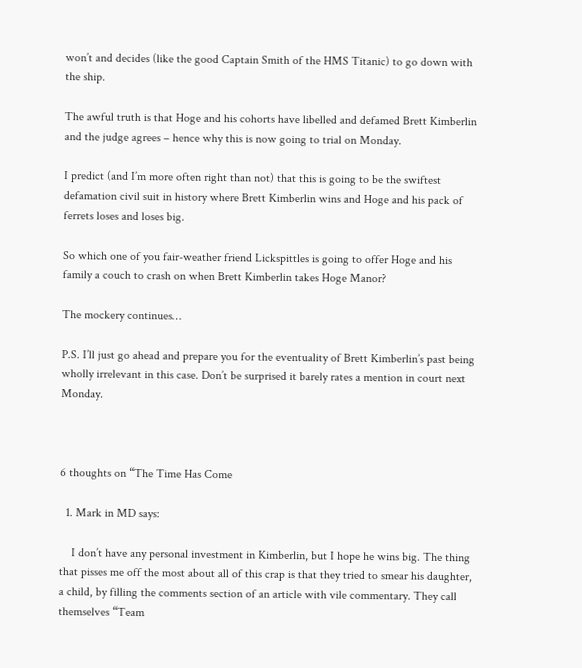won’t and decides (like the good Captain Smith of the HMS Titanic) to go down with the ship.

The awful truth is that Hoge and his cohorts have libelled and defamed Brett Kimberlin and the judge agrees – hence why this is now going to trial on Monday.

I predict (and I’m more often right than not) that this is going to be the swiftest defamation civil suit in history where Brett Kimberlin wins and Hoge and his pack of ferrets loses and loses big.

So which one of you fair-weather friend Lickspittles is going to offer Hoge and his family a couch to crash on when Brett Kimberlin takes Hoge Manor?

The mockery continues…

P.S. I’ll just go ahead and prepare you for the eventuality of Brett Kimberlin’s past being wholly irrelevant in this case. Don’t be surprised it barely rates a mention in court next Monday.



6 thoughts on “The Time Has Come

  1. Mark in MD says:

    I don’t have any personal investment in Kimberlin, but I hope he wins big. The thing that pisses me off the most about all of this crap is that they tried to smear his daughter, a child, by filling the comments section of an article with vile commentary. They call themselves “Team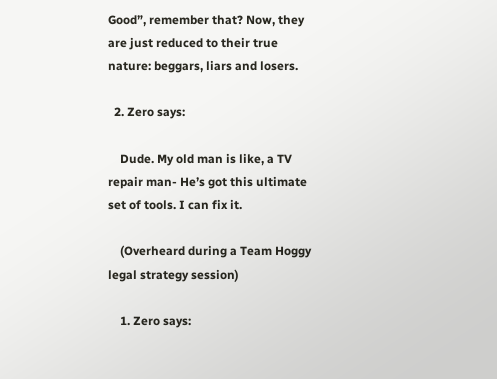Good”, remember that? Now, they are just reduced to their true nature: beggars, liars and losers.

  2. Zero says:

    Dude. My old man is like, a TV repair man- He’s got this ultimate set of tools. I can fix it.

    (Overheard during a Team Hoggy legal strategy session)

    1. Zero says: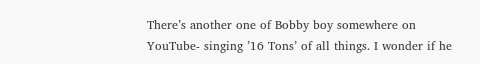There’s another one of Bobby boy somewhere on YouTube- singing ’16 Tons’ of all things. I wonder if he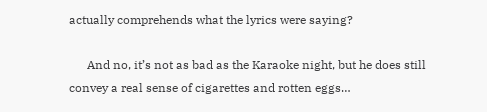actually comprehends what the lyrics were saying?

      And no, it’s not as bad as the Karaoke night, but he does still convey a real sense of cigarettes and rotten eggs…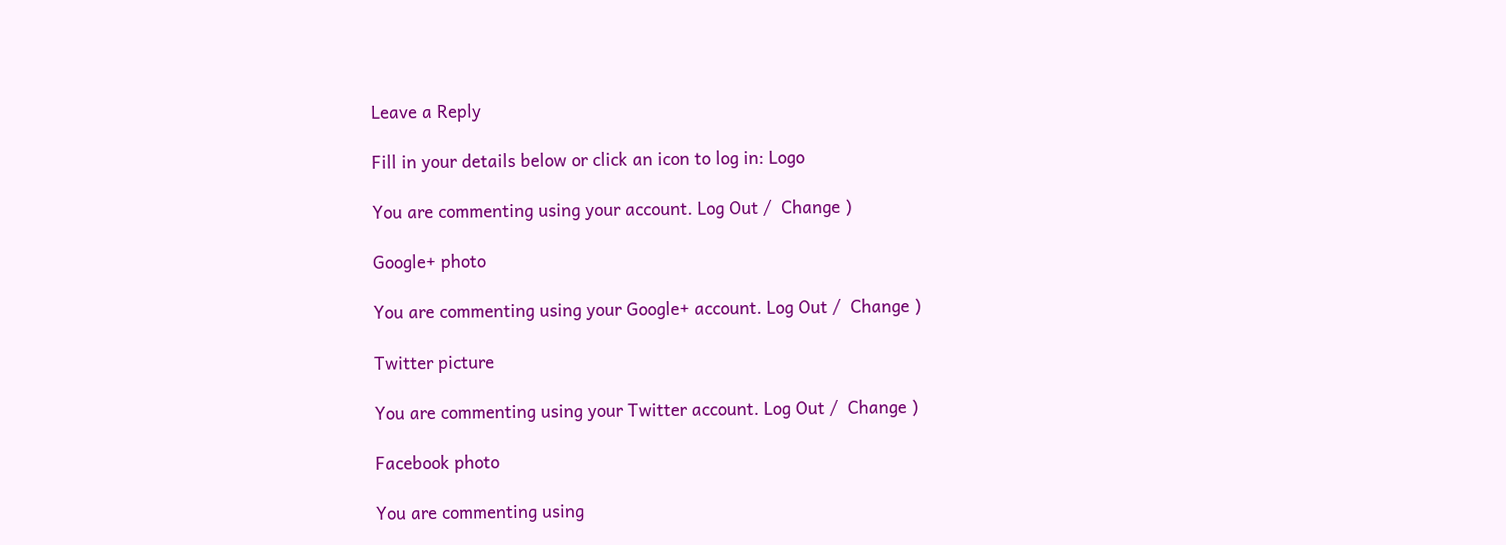Leave a Reply

Fill in your details below or click an icon to log in: Logo

You are commenting using your account. Log Out /  Change )

Google+ photo

You are commenting using your Google+ account. Log Out /  Change )

Twitter picture

You are commenting using your Twitter account. Log Out /  Change )

Facebook photo

You are commenting using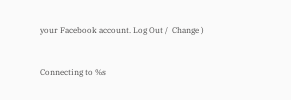your Facebook account. Log Out /  Change )


Connecting to %s